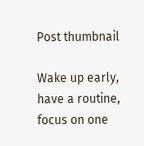Post thumbnail

Wake up early, have a routine, focus on one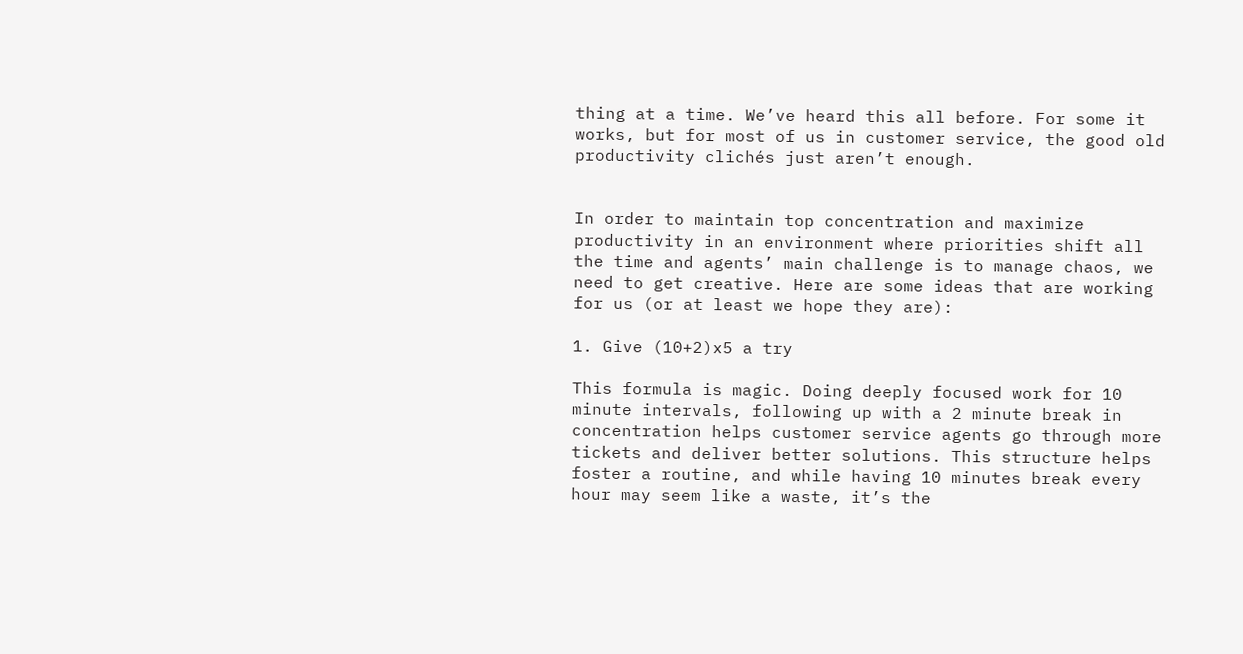thing at a time. We’ve heard this all before. For some it works, but for most of us in customer service, the good old productivity clichés just aren’t enough.


In order to maintain top concentration and maximize productivity in an environment where priorities shift all the time and agents’ main challenge is to manage chaos, we need to get creative. Here are some ideas that are working for us (or at least we hope they are):

1. Give (10+2)x5 a try

This formula is magic. Doing deeply focused work for 10 minute intervals, following up with a 2 minute break in concentration helps customer service agents go through more tickets and deliver better solutions. This structure helps foster a routine, and while having 10 minutes break every hour may seem like a waste, it’s the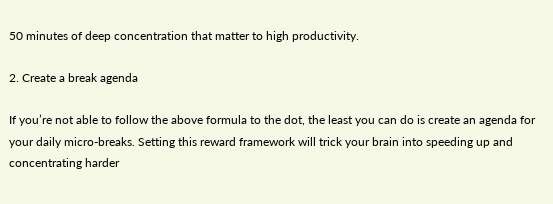50 minutes of deep concentration that matter to high productivity.

2. Create a break agenda

If you’re not able to follow the above formula to the dot, the least you can do is create an agenda for your daily micro-breaks. Setting this reward framework will trick your brain into speeding up and concentrating harder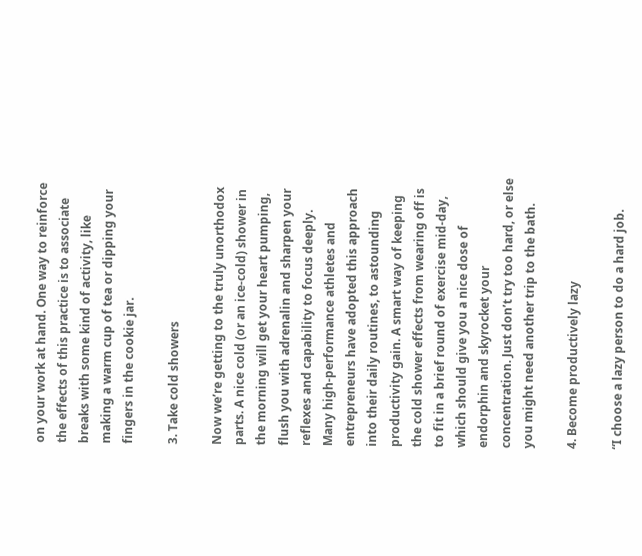on your work at hand. One way to reinforce the effects of this practice is to associate breaks with some kind of activity, like making a warm cup of tea or dipping your fingers in the cookie jar.

3. Take cold showers

Now we’re getting to the truly unorthodox parts. A nice cold (or an ice-cold) shower in the morning will get your heart pumping, flush you with adrenalin and sharpen your reflexes and capability to focus deeply. Many high-performance athletes and entrepreneurs have adopted this approach into their daily routines, to astounding productivity gain. A smart way of keeping the cold shower effects from wearing off is to fit in a brief round of exercise mid-day, which should give you a nice dose of endorphin and skyrocket your concentration. Just don’t try too hard, or else you might need another trip to the bath.

4. Become productively lazy

“I choose a lazy person to do a hard job.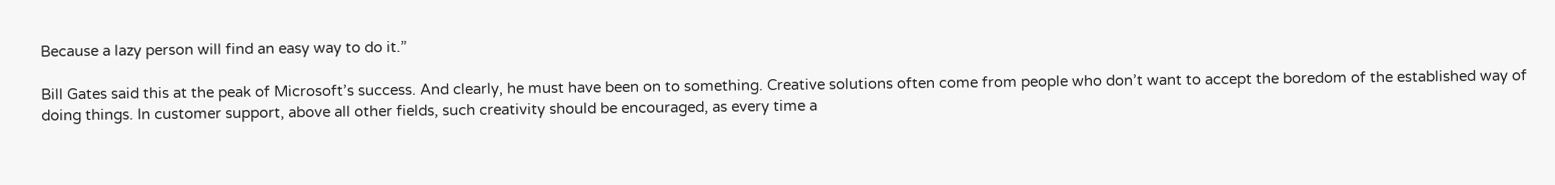Because a lazy person will find an easy way to do it.”

Bill Gates said this at the peak of Microsoft’s success. And clearly, he must have been on to something. Creative solutions often come from people who don’t want to accept the boredom of the established way of doing things. In customer support, above all other fields, such creativity should be encouraged, as every time a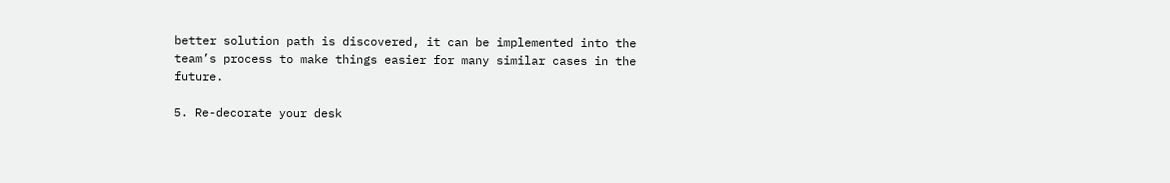better solution path is discovered, it can be implemented into the team’s process to make things easier for many similar cases in the future.

5. Re-decorate your desk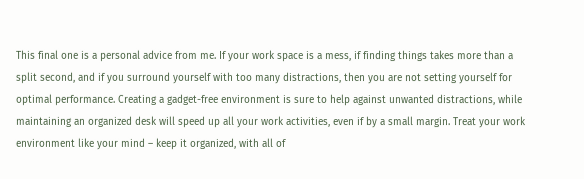This final one is a personal advice from me. If your work space is a mess, if finding things takes more than a split second, and if you surround yourself with too many distractions, then you are not setting yourself for optimal performance. Creating a gadget-free environment is sure to help against unwanted distractions, while maintaining an organized desk will speed up all your work activities, even if by a small margin. Treat your work environment like your mind – keep it organized, with all of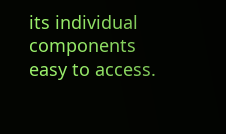its individual components easy to access.